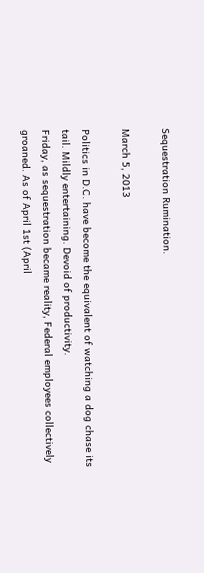Sequestration Rumination.

March 5, 2013

Politics in D.C. have become the equivalent of watching a dog chase its tail. Mildly entertaining. Devoid of productivity.
Friday, as sequestration became reality, Federal employees collectively groaned. As of April 1st (April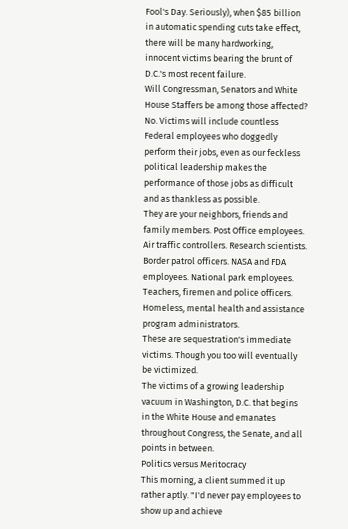Fool's Day. Seriously), when $85 billion in automatic spending cuts take effect, there will be many hardworking, innocent victims bearing the brunt of D.C.'s most recent failure.
Will Congressman, Senators and White House Staffers be among those affected? No. Victims will include countless Federal employees who doggedly perform their jobs, even as our feckless political leadership makes the performance of those jobs as difficult and as thankless as possible.
They are your neighbors, friends and family members. Post Office employees. Air traffic controllers. Research scientists. Border patrol officers. NASA and FDA employees. National park employees. Teachers, firemen and police officers. Homeless, mental health and assistance program administrators.
These are sequestration's immediate victims. Though you too will eventually be victimized.
The victims of a growing leadership vacuum in Washington, D.C. that begins in the White House and emanates throughout Congress, the Senate, and all points in between.
Politics versus Meritocracy
This morning, a client summed it up rather aptly. "I'd never pay employees to show up and achieve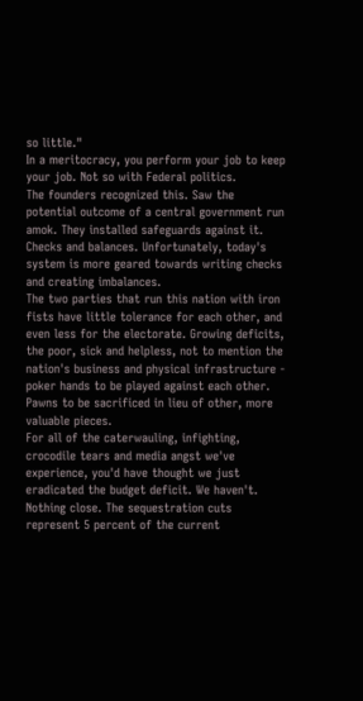so little."
In a meritocracy, you perform your job to keep your job. Not so with Federal politics.
The founders recognized this. Saw the potential outcome of a central government run amok. They installed safeguards against it. Checks and balances. Unfortunately, today's system is more geared towards writing checks and creating imbalances.
The two parties that run this nation with iron fists have little tolerance for each other, and even less for the electorate. Growing deficits, the poor, sick and helpless, not to mention the nation's business and physical infrastructure - poker hands to be played against each other. Pawns to be sacrificed in lieu of other, more valuable pieces.
For all of the caterwauling, infighting, crocodile tears and media angst we've experience, you'd have thought we just eradicated the budget deficit. We haven't. Nothing close. The sequestration cuts represent 5 percent of the current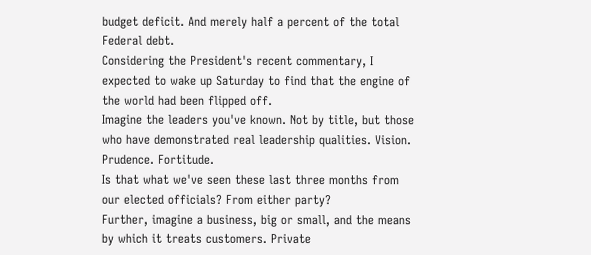budget deficit. And merely half a percent of the total Federal debt.
Considering the President's recent commentary, I expected to wake up Saturday to find that the engine of the world had been flipped off.
Imagine the leaders you've known. Not by title, but those who have demonstrated real leadership qualities. Vision. Prudence. Fortitude.
Is that what we've seen these last three months from our elected officials? From either party?
Further, imagine a business, big or small, and the means by which it treats customers. Private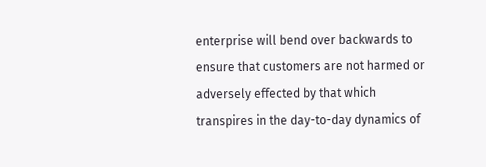enterprise will bend over backwards to ensure that customers are not harmed or adversely effected by that which transpires in the day-to-day dynamics of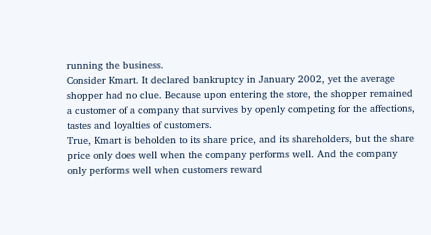running the business.
Consider Kmart. It declared bankruptcy in January 2002, yet the average shopper had no clue. Because upon entering the store, the shopper remained a customer of a company that survives by openly competing for the affections, tastes and loyalties of customers.
True, Kmart is beholden to its share price, and its shareholders, but the share price only does well when the company performs well. And the company only performs well when customers reward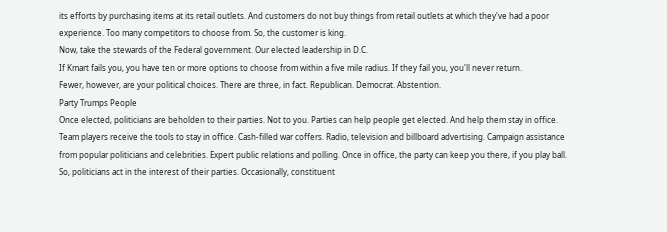its efforts by purchasing items at its retail outlets. And customers do not buy things from retail outlets at which they've had a poor experience. Too many competitors to choose from. So, the customer is king.
Now, take the stewards of the Federal government. Our elected leadership in D.C.
If Kmart fails you, you have ten or more options to choose from within a five mile radius. If they fail you, you'll never return.
Fewer, however, are your political choices. There are three, in fact. Republican. Democrat. Abstention.
Party Trumps People
Once elected, politicians are beholden to their parties. Not to you. Parties can help people get elected. And help them stay in office. Team players receive the tools to stay in office. Cash-filled war coffers. Radio, television and billboard advertising. Campaign assistance from popular politicians and celebrities. Expert public relations and polling. Once in office, the party can keep you there, if you play ball.
So, politicians act in the interest of their parties. Occasionally, constituent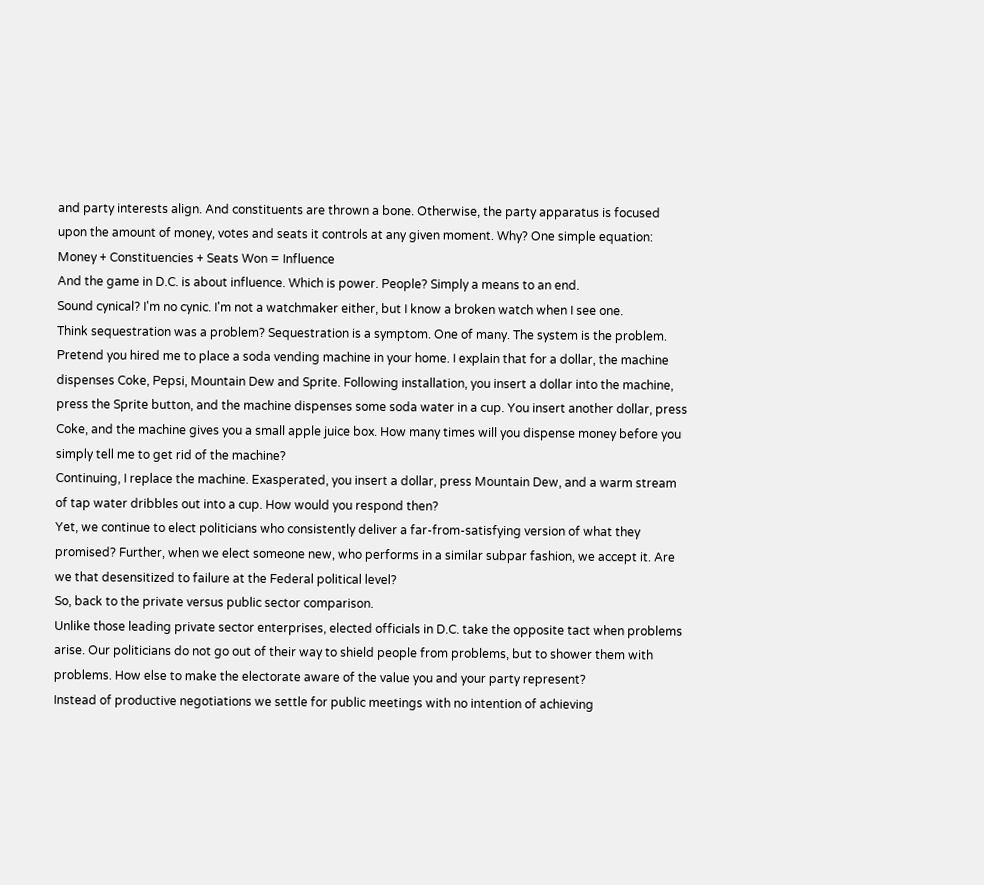and party interests align. And constituents are thrown a bone. Otherwise, the party apparatus is focused upon the amount of money, votes and seats it controls at any given moment. Why? One simple equation:
Money + Constituencies + Seats Won = Influence
And the game in D.C. is about influence. Which is power. People? Simply a means to an end.
Sound cynical? I'm no cynic. I'm not a watchmaker either, but I know a broken watch when I see one.
Think sequestration was a problem? Sequestration is a symptom. One of many. The system is the problem.
Pretend you hired me to place a soda vending machine in your home. I explain that for a dollar, the machine dispenses Coke, Pepsi, Mountain Dew and Sprite. Following installation, you insert a dollar into the machine, press the Sprite button, and the machine dispenses some soda water in a cup. You insert another dollar, press Coke, and the machine gives you a small apple juice box. How many times will you dispense money before you simply tell me to get rid of the machine?
Continuing, I replace the machine. Exasperated, you insert a dollar, press Mountain Dew, and a warm stream of tap water dribbles out into a cup. How would you respond then?
Yet, we continue to elect politicians who consistently deliver a far-from-satisfying version of what they promised? Further, when we elect someone new, who performs in a similar subpar fashion, we accept it. Are we that desensitized to failure at the Federal political level?
So, back to the private versus public sector comparison.
Unlike those leading private sector enterprises, elected officials in D.C. take the opposite tact when problems arise. Our politicians do not go out of their way to shield people from problems, but to shower them with problems. How else to make the electorate aware of the value you and your party represent?
Instead of productive negotiations we settle for public meetings with no intention of achieving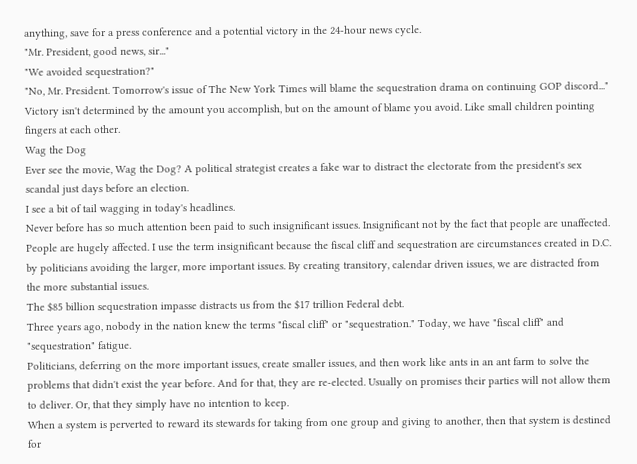anything, save for a press conference and a potential victory in the 24-hour news cycle.
"Mr. President, good news, sir..."
"We avoided sequestration?"
"No, Mr. President. Tomorrow's issue of The New York Times will blame the sequestration drama on continuing GOP discord..."
Victory isn't determined by the amount you accomplish, but on the amount of blame you avoid. Like small children pointing fingers at each other.
Wag the Dog
Ever see the movie, Wag the Dog? A political strategist creates a fake war to distract the electorate from the president's sex scandal just days before an election.
I see a bit of tail wagging in today's headlines.
Never before has so much attention been paid to such insignificant issues. Insignificant not by the fact that people are unaffected. People are hugely affected. I use the term insignificant because the fiscal cliff and sequestration are circumstances created in D.C. by politicians avoiding the larger, more important issues. By creating transitory, calendar driven issues, we are distracted from the more substantial issues.
The $85 billion sequestration impasse distracts us from the $17 trillion Federal debt.
Three years ago, nobody in the nation knew the terms "fiscal cliff" or "sequestration." Today, we have "fiscal cliff" and "sequestration" fatigue.
Politicians, deferring on the more important issues, create smaller issues, and then work like ants in an ant farm to solve the problems that didn't exist the year before. And for that, they are re-elected. Usually on promises their parties will not allow them to deliver. Or, that they simply have no intention to keep.
When a system is perverted to reward its stewards for taking from one group and giving to another, then that system is destined for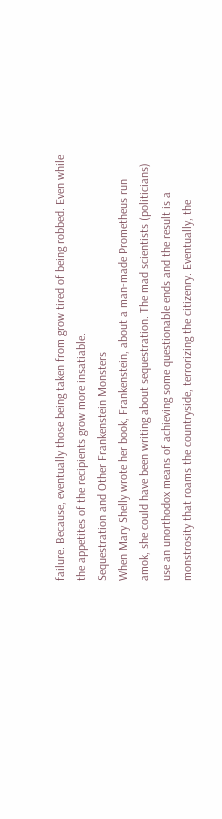failure. Because, eventually those being taken from grow tired of being robbed. Even while the appetites of the recipients grow more insatiable.
Sequestration and Other Frankenstein Monsters
When Mary Shelly wrote her book, Frankenstein, about a man-made Prometheus run amok, she could have been writing about sequestration. The mad scientists (politicians) use an unorthodox means of achieving some questionable ends and the result is a monstrosity that roams the countryside, terrorizing the citizenry. Eventually, the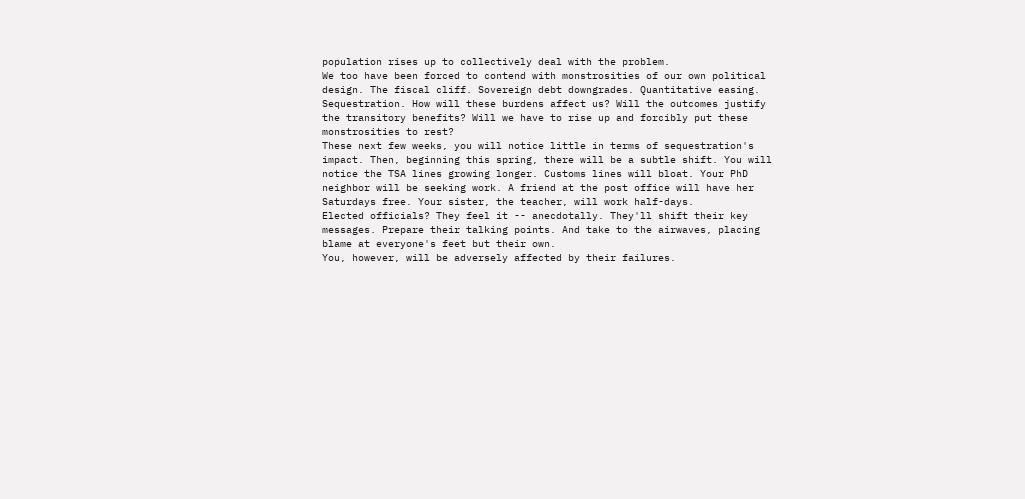population rises up to collectively deal with the problem.
We too have been forced to contend with monstrosities of our own political design. The fiscal cliff. Sovereign debt downgrades. Quantitative easing. Sequestration. How will these burdens affect us? Will the outcomes justify the transitory benefits? Will we have to rise up and forcibly put these monstrosities to rest?
These next few weeks, you will notice little in terms of sequestration's impact. Then, beginning this spring, there will be a subtle shift. You will notice the TSA lines growing longer. Customs lines will bloat. Your PhD neighbor will be seeking work. A friend at the post office will have her Saturdays free. Your sister, the teacher, will work half-days.
Elected officials? They feel it -- anecdotally. They'll shift their key messages. Prepare their talking points. And take to the airwaves, placing blame at everyone's feet but their own.
You, however, will be adversely affected by their failures.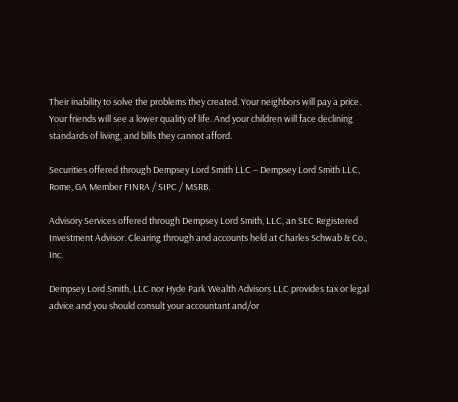Their inability to solve the problems they created. Your neighbors will pay a price. Your friends will see a lower quality of life. And your children will face declining standards of living, and bills they cannot afford.

Securities offered through Dempsey Lord Smith LLC – Dempsey Lord Smith LLC, Rome, GA Member FINRA / SIPC / MSRB.

Advisory Services offered through Dempsey Lord Smith, LLC, an SEC Registered Investment Advisor. Clearing through and accounts held at Charles Schwab & Co., Inc.

Dempsey Lord Smith, LLC nor Hyde Park Wealth Advisors LLC provides tax or legal advice and you should consult your accountant and/or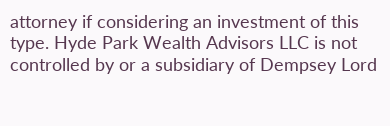attorney if considering an investment of this type. Hyde Park Wealth Advisors LLC is not controlled by or a subsidiary of Dempsey Lord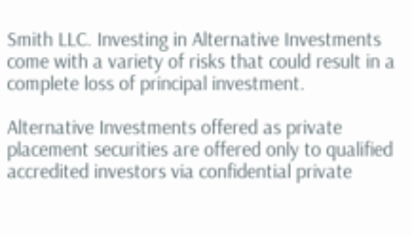Smith LLC. Investing in Alternative Investments come with a variety of risks that could result in a complete loss of principal investment.

Alternative Investments offered as private placement securities are offered only to qualified accredited investors via confidential private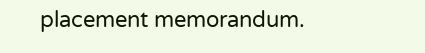placement memorandum.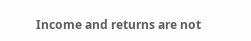Income and returns are not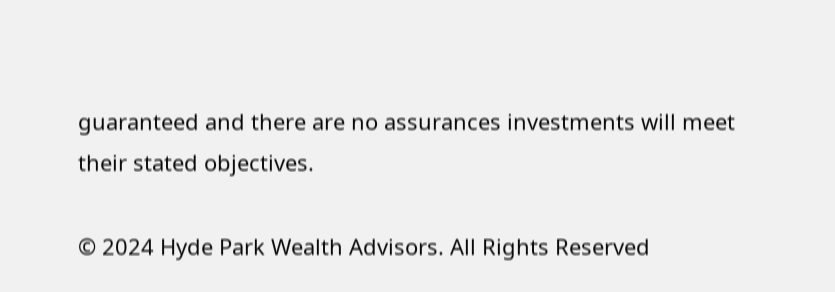guaranteed and there are no assurances investments will meet their stated objectives.

© 2024 Hyde Park Wealth Advisors. All Rights Reserved